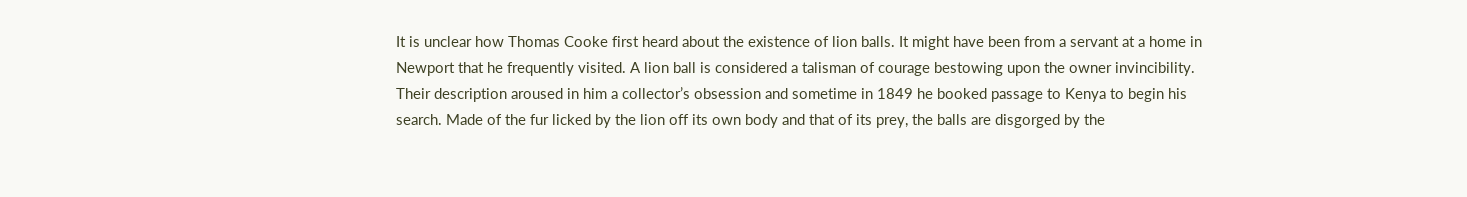It is unclear how Thomas Cooke first heard about the existence of lion balls. It might have been from a servant at a home in Newport that he frequently visited. A lion ball is considered a talisman of courage bestowing upon the owner invincibility. Their description aroused in him a collector’s obsession and sometime in 1849 he booked passage to Kenya to begin his search. Made of the fur licked by the lion off its own body and that of its prey, the balls are disgorged by the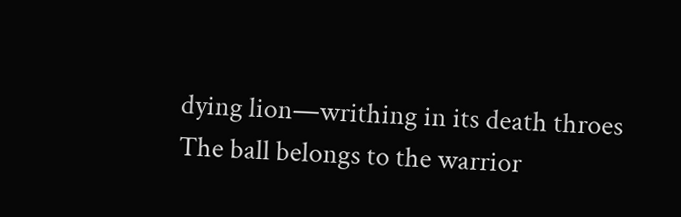dying lion—writhing in its death throes The ball belongs to the warrior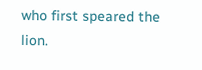who first speared the lion.